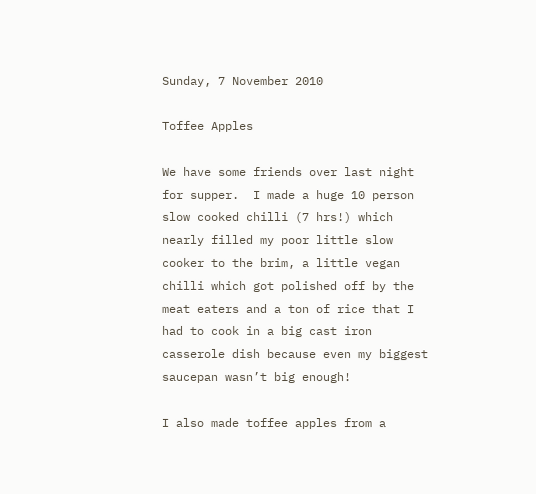Sunday, 7 November 2010

Toffee Apples

We have some friends over last night for supper.  I made a huge 10 person slow cooked chilli (7 hrs!) which nearly filled my poor little slow cooker to the brim, a little vegan chilli which got polished off by the meat eaters and a ton of rice that I had to cook in a big cast iron casserole dish because even my biggest saucepan wasn’t big enough!

I also made toffee apples from a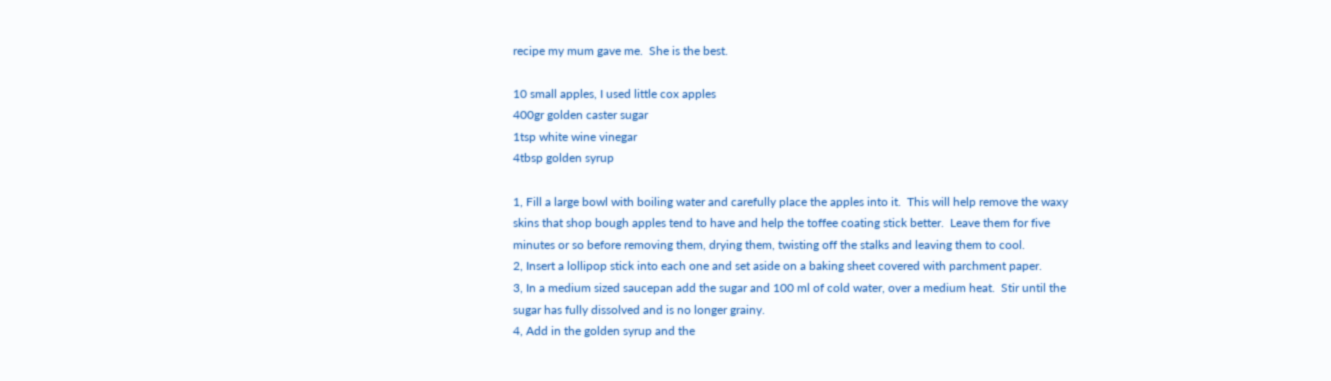recipe my mum gave me.  She is the best.

10 small apples, I used little cox apples
400gr golden caster sugar
1tsp white wine vinegar
4tbsp golden syrup

1, Fill a large bowl with boiling water and carefully place the apples into it.  This will help remove the waxy skins that shop bough apples tend to have and help the toffee coating stick better.  Leave them for five minutes or so before removing them, drying them, twisting off the stalks and leaving them to cool.
2, Insert a lollipop stick into each one and set aside on a baking sheet covered with parchment paper.
3, In a medium sized saucepan add the sugar and 100 ml of cold water, over a medium heat.  Stir until the sugar has fully dissolved and is no longer grainy.
4, Add in the golden syrup and the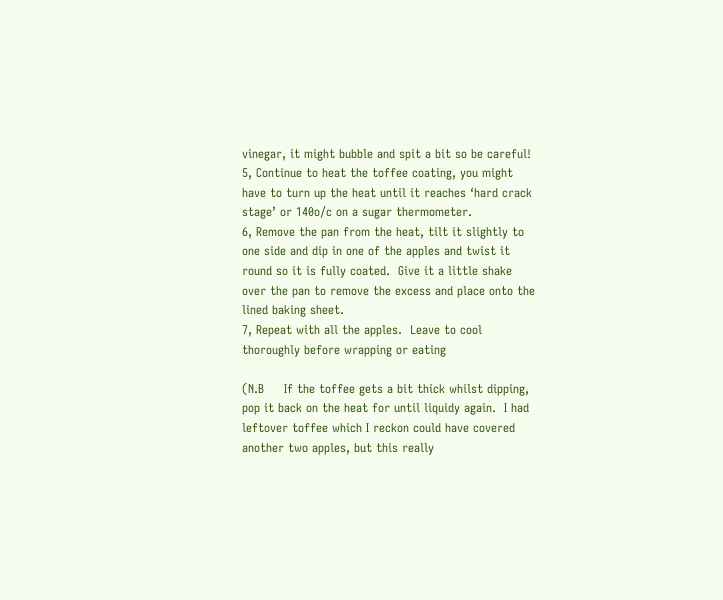vinegar, it might bubble and spit a bit so be careful!
5, Continue to heat the toffee coating, you might have to turn up the heat until it reaches ‘hard crack stage’ or 140o/c on a sugar thermometer.
6, Remove the pan from the heat, tilt it slightly to one side and dip in one of the apples and twist it round so it is fully coated.  Give it a little shake over the pan to remove the excess and place onto the lined baking sheet.
7, Repeat with all the apples.  Leave to cool thoroughly before wrapping or eating

(N.B     If the toffee gets a bit thick whilst dipping, pop it back on the heat for until liquidy again.  I had leftover toffee which I reckon could have covered another two apples, but this really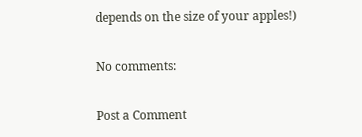depends on the size of your apples!)

No comments:

Post a Comment